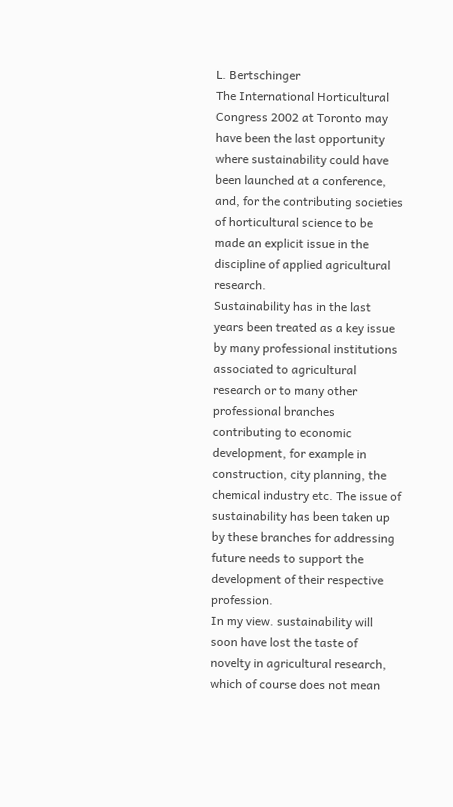L. Bertschinger
The International Horticultural Congress 2002 at Toronto may have been the last opportunity where sustainability could have been launched at a conference, and, for the contributing societies of horticultural science to be made an explicit issue in the discipline of applied agricultural research.
Sustainability has in the last years been treated as a key issue by many professional institutions associated to agricultural research or to many other professional branches contributing to economic development, for example in construction, city planning, the chemical industry etc. The issue of sustainability has been taken up by these branches for addressing future needs to support the development of their respective profession.
In my view. sustainability will soon have lost the taste of novelty in agricultural research, which of course does not mean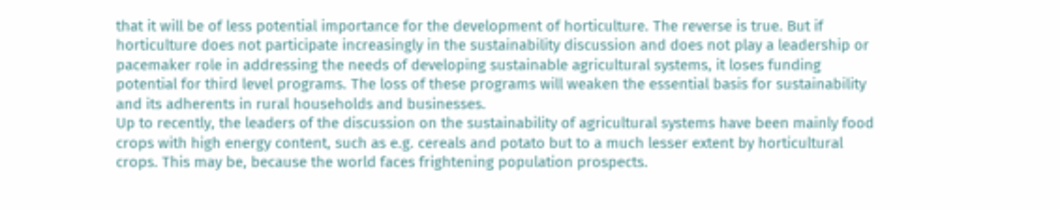that it will be of less potential importance for the development of horticulture. The reverse is true. But if horticulture does not participate increasingly in the sustainability discussion and does not play a leadership or pacemaker role in addressing the needs of developing sustainable agricultural systems, it loses funding potential for third level programs. The loss of these programs will weaken the essential basis for sustainability and its adherents in rural households and businesses.
Up to recently, the leaders of the discussion on the sustainability of agricultural systems have been mainly food crops with high energy content, such as e.g. cereals and potato but to a much lesser extent by horticultural crops. This may be, because the world faces frightening population prospects.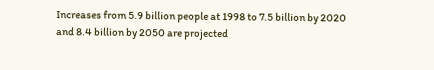Increases from 5.9 billion people at 1998 to 7.5 billion by 2020 and 8.4 billion by 2050 are projected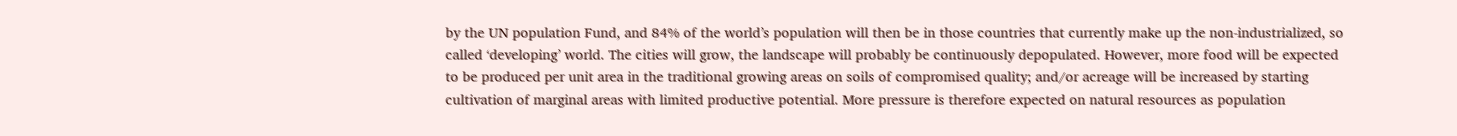by the UN population Fund, and 84% of the world’s population will then be in those countries that currently make up the non-industrialized, so called ‘developing’ world. The cities will grow, the landscape will probably be continuously depopulated. However, more food will be expected to be produced per unit area in the traditional growing areas on soils of compromised quality; and/or acreage will be increased by starting cultivation of marginal areas with limited productive potential. More pressure is therefore expected on natural resources as population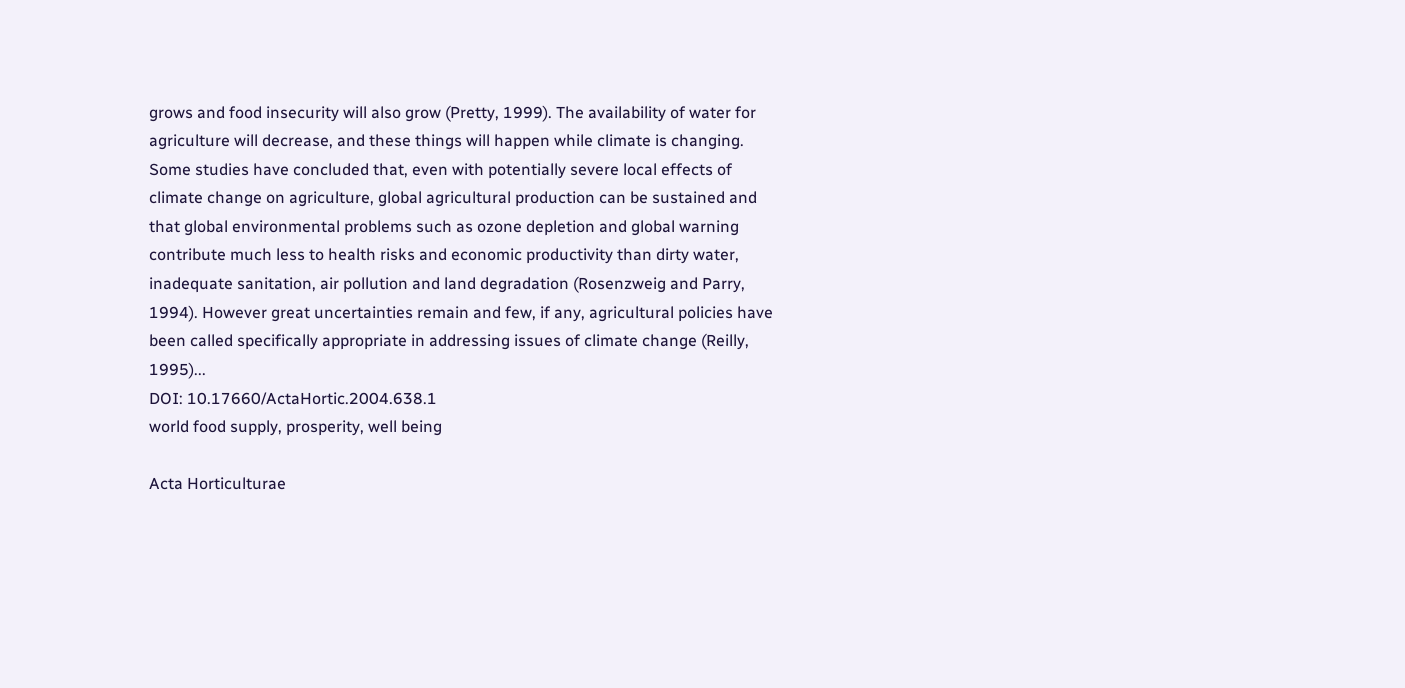grows and food insecurity will also grow (Pretty, 1999). The availability of water for agriculture will decrease, and these things will happen while climate is changing. Some studies have concluded that, even with potentially severe local effects of climate change on agriculture, global agricultural production can be sustained and that global environmental problems such as ozone depletion and global warning contribute much less to health risks and economic productivity than dirty water, inadequate sanitation, air pollution and land degradation (Rosenzweig and Parry, 1994). However great uncertainties remain and few, if any, agricultural policies have been called specifically appropriate in addressing issues of climate change (Reilly, 1995)...
DOI: 10.17660/ActaHortic.2004.638.1
world food supply, prosperity, well being

Acta Horticulturae